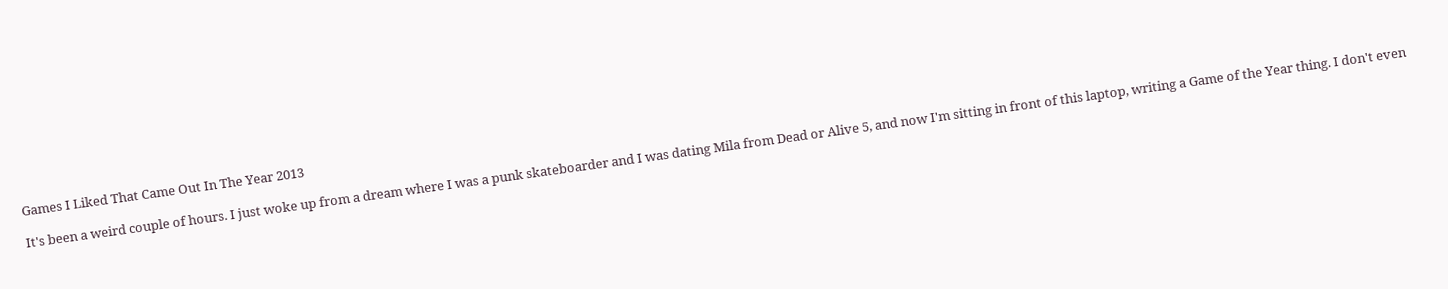Games I Liked That Came Out In The Year 2013

It's been a weird couple of hours. I just woke up from a dream where I was a punk skateboarder and I was dating Mila from Dead or Alive 5, and now I'm sitting in front of this laptop, writing a Game of the Year thing. I don't even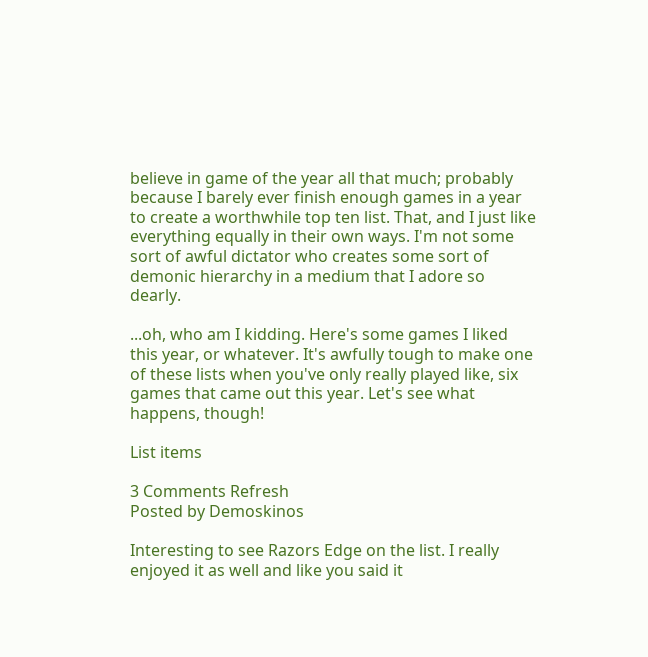believe in game of the year all that much; probably because I barely ever finish enough games in a year to create a worthwhile top ten list. That, and I just like everything equally in their own ways. I'm not some sort of awful dictator who creates some sort of demonic hierarchy in a medium that I adore so dearly.

...oh, who am I kidding. Here's some games I liked this year, or whatever. It's awfully tough to make one of these lists when you've only really played like, six games that came out this year. Let's see what happens, though!

List items

3 Comments Refresh
Posted by Demoskinos

Interesting to see Razors Edge on the list. I really enjoyed it as well and like you said it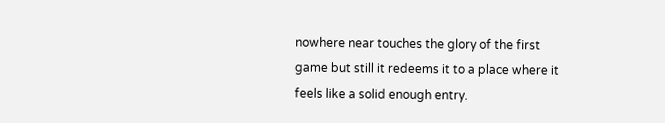nowhere near touches the glory of the first game but still it redeems it to a place where it feels like a solid enough entry.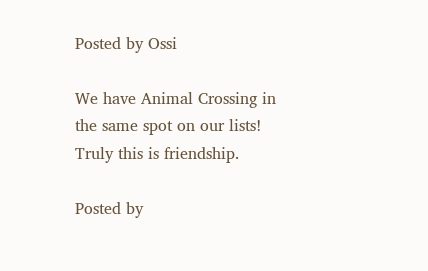Posted by Ossi

We have Animal Crossing in the same spot on our lists! Truly this is friendship.

Posted by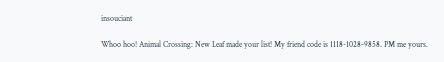insouciant

Whoo hoo! Animal Crossing: New Leaf made your list! My friend code is 1118-1028-9858. PM me yours.